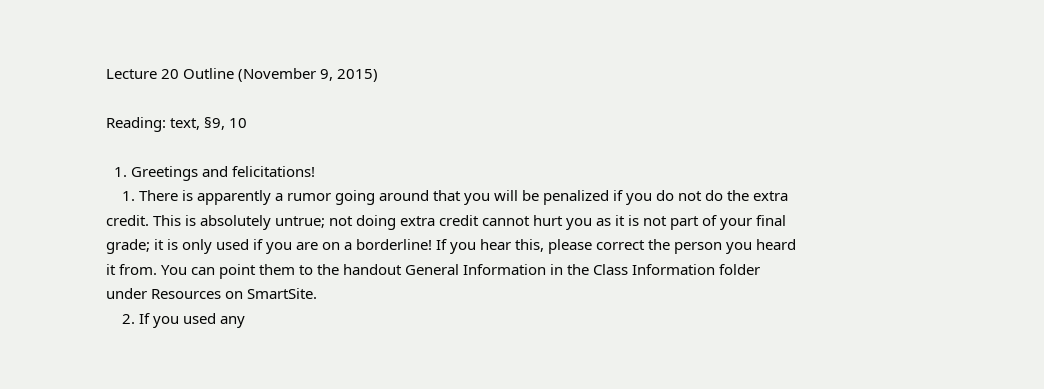Lecture 20 Outline (November 9, 2015)

Reading: text, §9, 10

  1. Greetings and felicitations!
    1. There is apparently a rumor going around that you will be penalized if you do not do the extra credit. This is absolutely untrue; not doing extra credit cannot hurt you as it is not part of your final grade; it is only used if you are on a borderline! If you hear this, please correct the person you heard it from. You can point them to the handout General Information in the Class Information folder under Resources on SmartSite.
    2. If you used any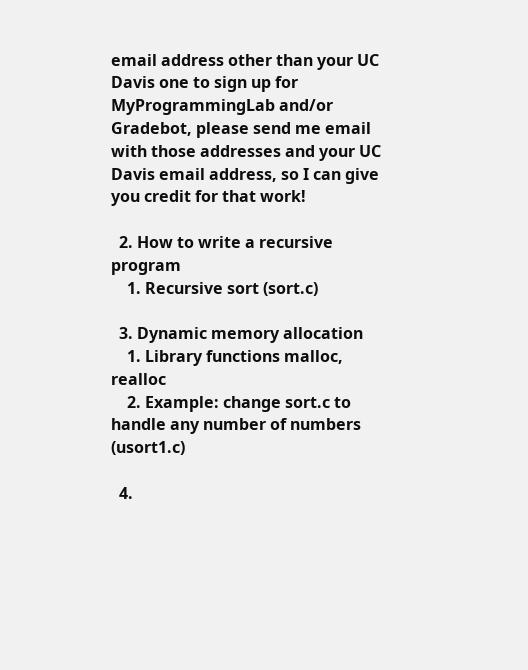email address other than your UC Davis one to sign up for MyProgrammingLab and/or Gradebot, please send me email with those addresses and your UC Davis email address, so I can give you credit for that work!

  2. How to write a recursive program
    1. Recursive sort (sort.c)

  3. Dynamic memory allocation
    1. Library functions malloc, realloc
    2. Example: change sort.c to handle any number of numbers (usort1.c)

  4.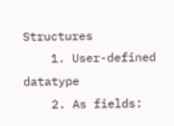Structures
    1. User-defined datatype
    2. As fields: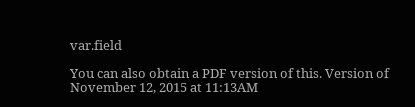var.field

You can also obtain a PDF version of this. Version of November 12, 2015 at 11:13AM